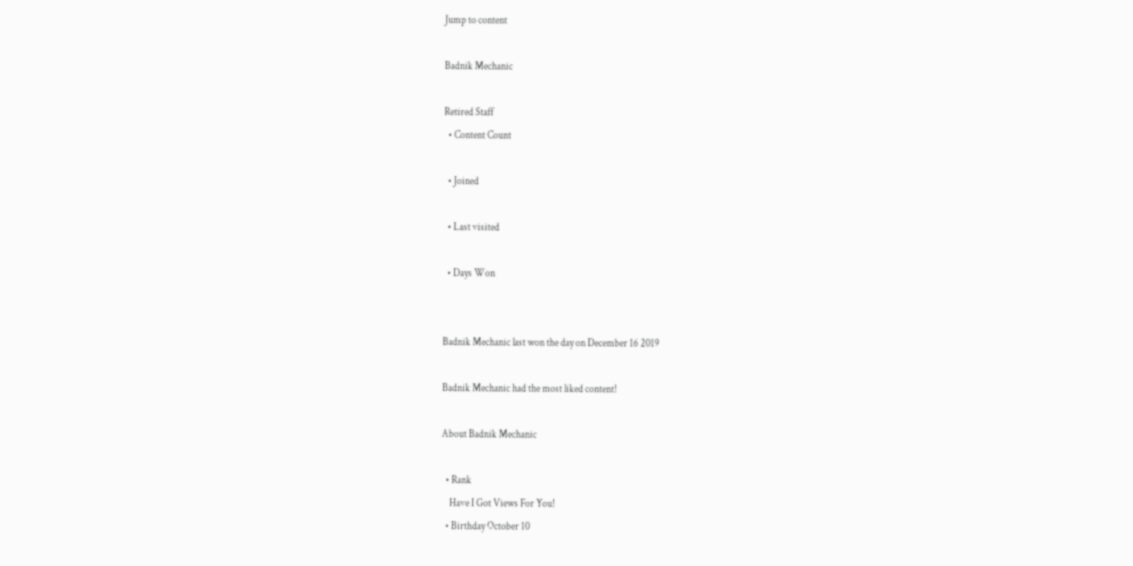Jump to content

Badnik Mechanic

Retired Staff
  • Content Count

  • Joined

  • Last visited

  • Days Won


Badnik Mechanic last won the day on December 16 2019

Badnik Mechanic had the most liked content!

About Badnik Mechanic

  • Rank
    Have I Got Views For You!
  • Birthday October 10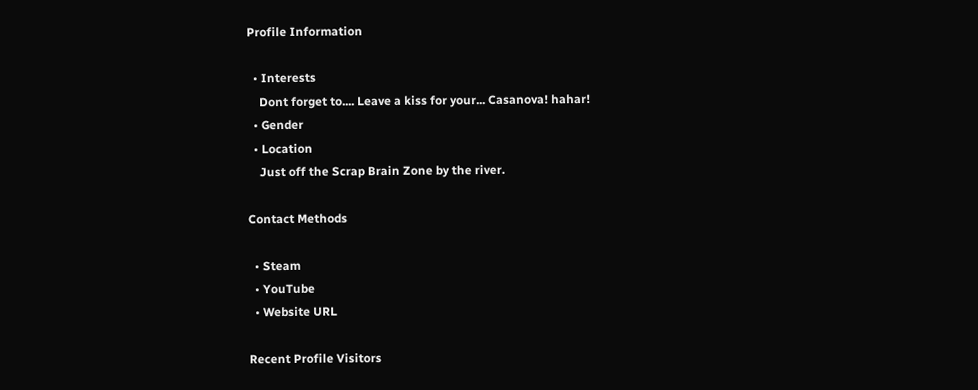Profile Information

  • Interests
    Dont forget to.... Leave a kiss for your... Casanova! hahar!
  • Gender
  • Location
    Just off the Scrap Brain Zone by the river.

Contact Methods

  • Steam
  • YouTube
  • Website URL

Recent Profile Visitors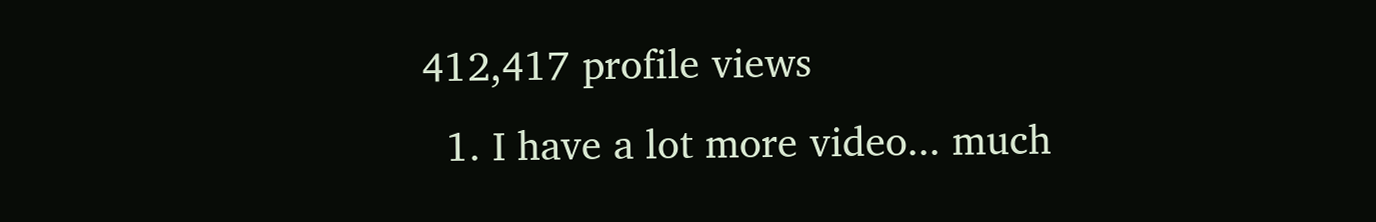412,417 profile views
  1. I have a lot more video... much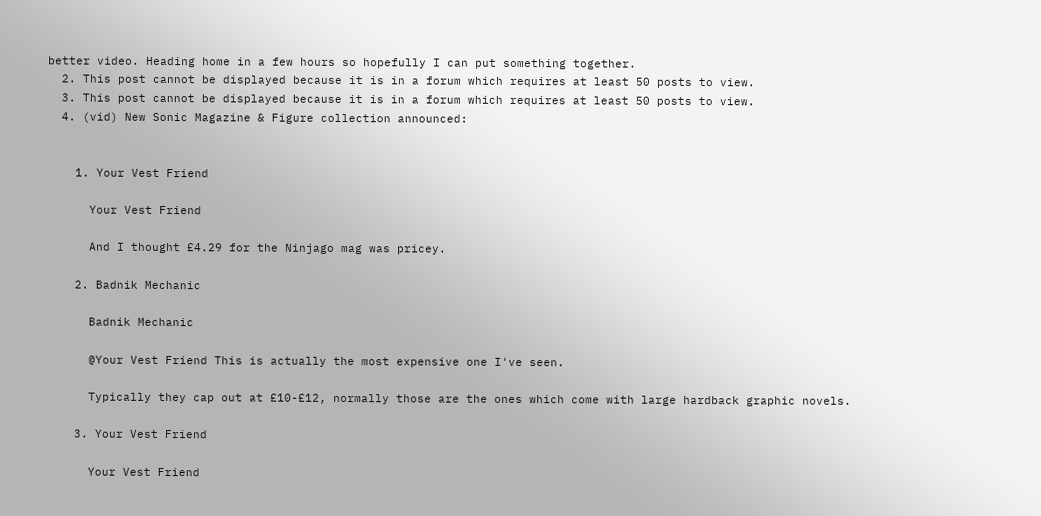better video. Heading home in a few hours so hopefully I can put something together.
  2. This post cannot be displayed because it is in a forum which requires at least 50 posts to view.
  3. This post cannot be displayed because it is in a forum which requires at least 50 posts to view.
  4. (vid) New Sonic Magazine & Figure collection announced:


    1. Your Vest Friend

      Your Vest Friend

      And I thought £4.29 for the Ninjago mag was pricey.

    2. Badnik Mechanic

      Badnik Mechanic

      @Your Vest Friend This is actually the most expensive one I've seen.

      Typically they cap out at £10-£12, normally those are the ones which come with large hardback graphic novels.

    3. Your Vest Friend

      Your Vest Friend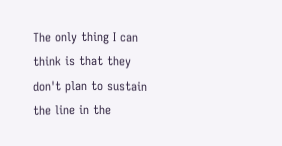The only thing I can think is that they don't plan to sustain the line in the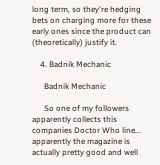long term, so they're hedging bets on charging more for these early ones since the product can (theoretically) justify it.

    4. Badnik Mechanic

      Badnik Mechanic

      So one of my followers apparently collects this companies Doctor Who line... apparently the magazine is actually pretty good and well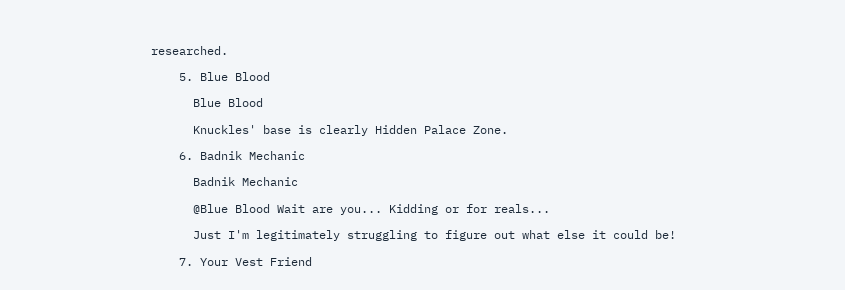researched.

    5. Blue Blood

      Blue Blood

      Knuckles' base is clearly Hidden Palace Zone.

    6. Badnik Mechanic

      Badnik Mechanic

      @Blue Blood Wait are you... Kidding or for reals...

      Just I'm legitimately struggling to figure out what else it could be!

    7. Your Vest Friend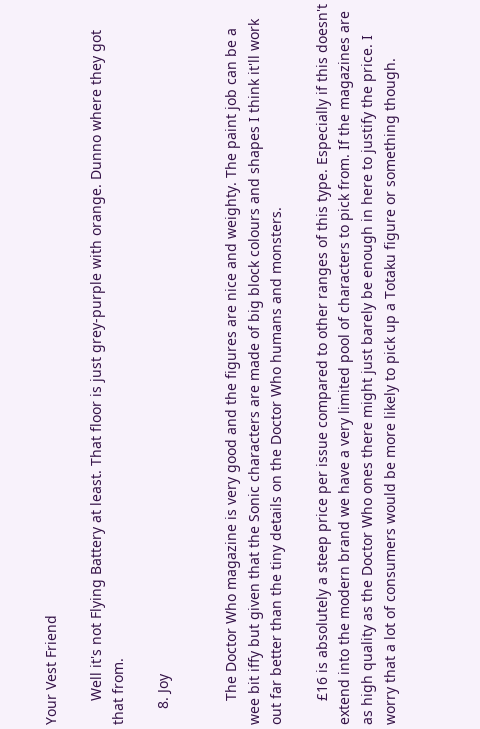Your Vest Friend

      Well it's not Flying Battery at least. That floor is just grey-purple with orange. Dunno where they got that from.

    8. Joy


      The Doctor Who magazine is very good and the figures are nice and weighty. The paint job can be a wee bit iffy but given that the Sonic characters are made of big block colours and shapes I think it'll work out far better than the tiny details on the Doctor Who humans and monsters.

      £16 is absolutely a steep price per issue compared to other ranges of this type. Especially if this doesn't extend into the modern brand we have a very limited pool of characters to pick from. If the magazines are as high quality as the Doctor Who ones there might just barely be enough in here to justify the price. I worry that a lot of consumers would be more likely to pick up a Totaku figure or something though.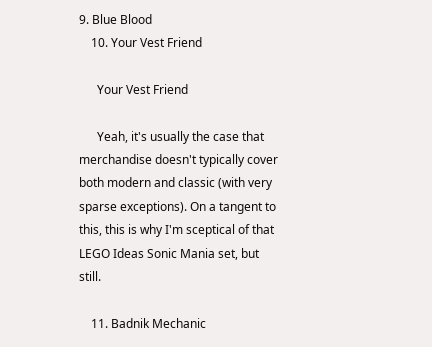9. Blue Blood
    10. Your Vest Friend

      Your Vest Friend

      Yeah, it's usually the case that merchandise doesn't typically cover both modern and classic (with very sparse exceptions). On a tangent to this, this is why I'm sceptical of that LEGO Ideas Sonic Mania set, but still.

    11. Badnik Mechanic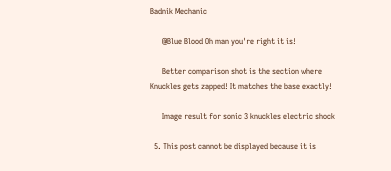Badnik Mechanic

      @Blue Blood Oh man you're right it is!

      Better comparison shot is the section where Knuckles gets zapped! It matches the base exactly!

      Image result for sonic 3 knuckles electric shock

  5. This post cannot be displayed because it is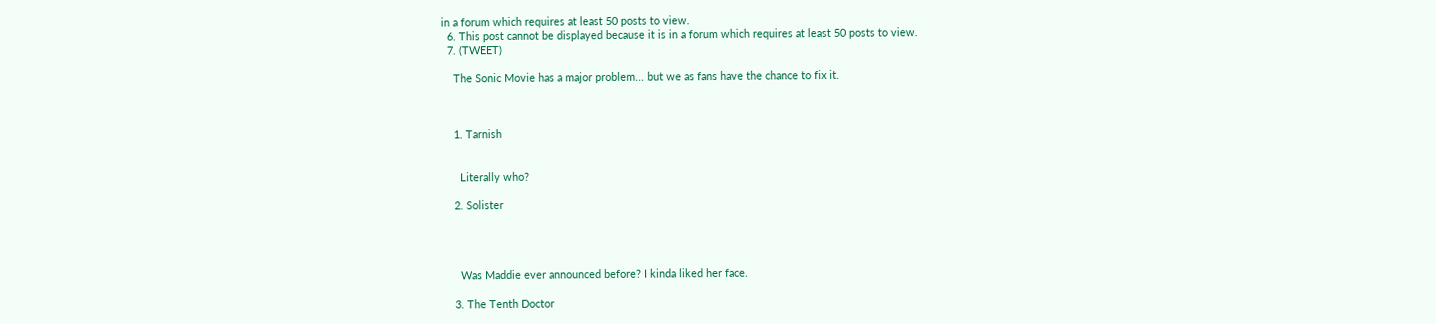in a forum which requires at least 50 posts to view.
  6. This post cannot be displayed because it is in a forum which requires at least 50 posts to view.
  7. (TWEET)

    The Sonic Movie has a major problem... but we as fans have the chance to fix it.



    1. Tarnish


      Literally who?

    2. Solister




      Was Maddie ever announced before? I kinda liked her face.

    3. The Tenth Doctor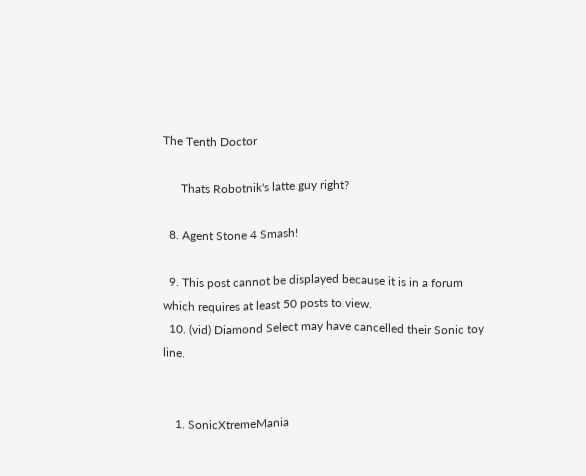The Tenth Doctor

      Thats Robotnik's latte guy right?

  8. Agent Stone 4 Smash!

  9. This post cannot be displayed because it is in a forum which requires at least 50 posts to view.
  10. (vid) Diamond Select may have cancelled their Sonic toy line.


    1. SonicXtremeMania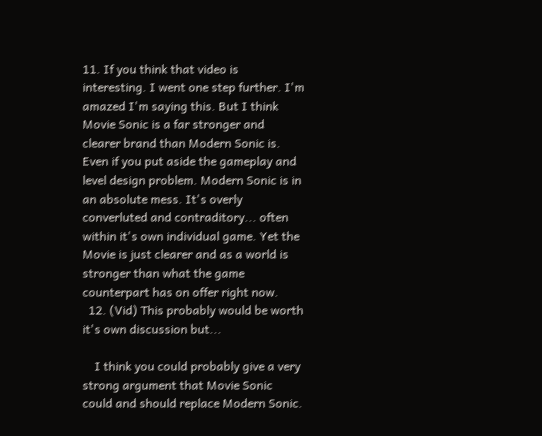11. If you think that video is interesting. I went one step further. I'm amazed I'm saying this. But I think Movie Sonic is a far stronger and clearer brand than Modern Sonic is. Even if you put aside the gameplay and level design problem. Modern Sonic is in an absolute mess. It's overly converluted and contraditory... often within it's own individual game. Yet the Movie is just clearer and as a world is stronger than what the game counterpart has on offer right now.
  12. (Vid) This probably would be worth it's own discussion but...

    I think you could probably give a very strong argument that Movie Sonic could and should replace Modern Sonic.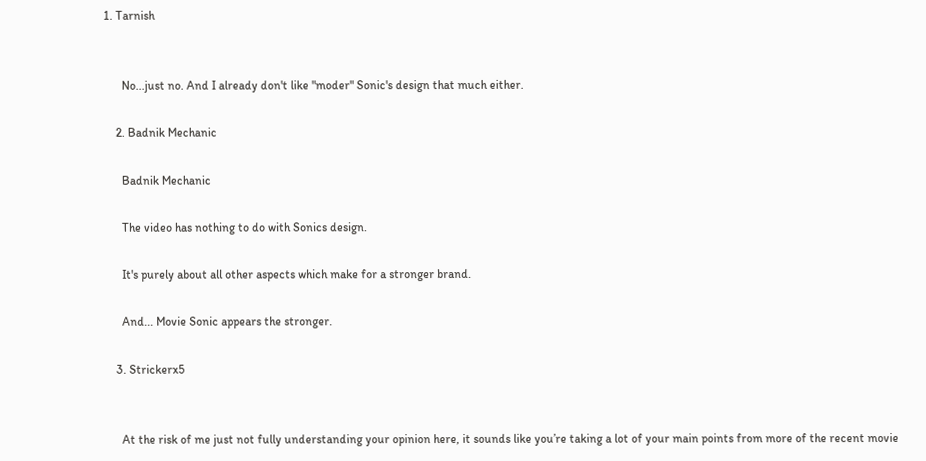1. Tarnish


      No...just no. And I already don't like "moder" Sonic's design that much either.

    2. Badnik Mechanic

      Badnik Mechanic

      The video has nothing to do with Sonics design.

      It's purely about all other aspects which make for a stronger brand.

      And... Movie Sonic appears the stronger.

    3. Strickerx5


      At the risk of me just not fully understanding your opinion here, it sounds like you’re taking a lot of your main points from more of the recent movie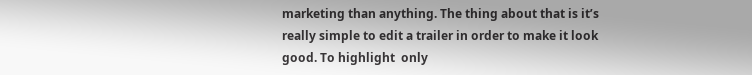marketing than anything. The thing about that is it’s really simple to edit a trailer in order to make it look good. To highlight  only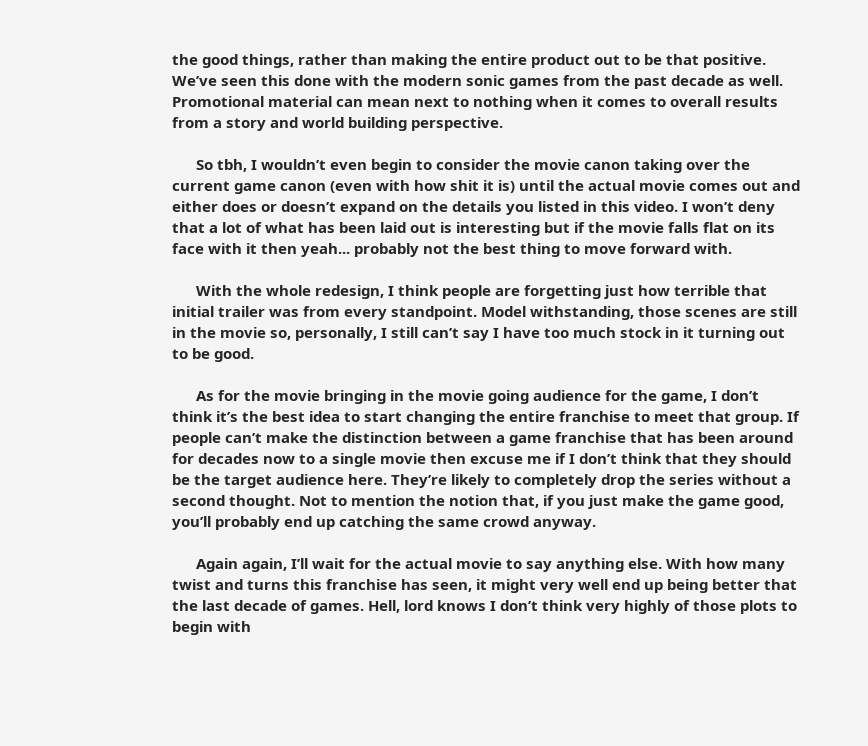the good things, rather than making the entire product out to be that positive. We’ve seen this done with the modern sonic games from the past decade as well. Promotional material can mean next to nothing when it comes to overall results from a story and world building perspective.

      So tbh, I wouldn’t even begin to consider the movie canon taking over the current game canon (even with how shit it is) until the actual movie comes out and either does or doesn’t expand on the details you listed in this video. I won’t deny that a lot of what has been laid out is interesting but if the movie falls flat on its face with it then yeah... probably not the best thing to move forward with.

      With the whole redesign, I think people are forgetting just how terrible that initial trailer was from every standpoint. Model withstanding, those scenes are still in the movie so, personally, I still can’t say I have too much stock in it turning out to be good.

      As for the movie bringing in the movie going audience for the game, I don’t think it’s the best idea to start changing the entire franchise to meet that group. If people can’t make the distinction between a game franchise that has been around for decades now to a single movie then excuse me if I don’t think that they should be the target audience here. They’re likely to completely drop the series without a second thought. Not to mention the notion that, if you just make the game good, you’ll probably end up catching the same crowd anyway.

      Again again, I’ll wait for the actual movie to say anything else. With how many twist and turns this franchise has seen, it might very well end up being better that the last decade of games. Hell, lord knows I don’t think very highly of those plots to begin with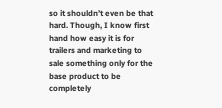so it shouldn’t even be that hard. Though, I know first hand how easy it is for trailers and marketing to sale something only for the base product to be completely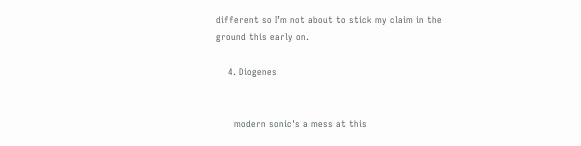different so I’m not about to stick my claim in the ground this early on.

    4. Diogenes


      modern sonic's a mess at this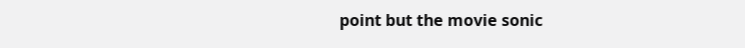point but the movie sonic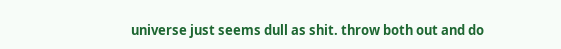universe just seems dull as shit. throw both out and do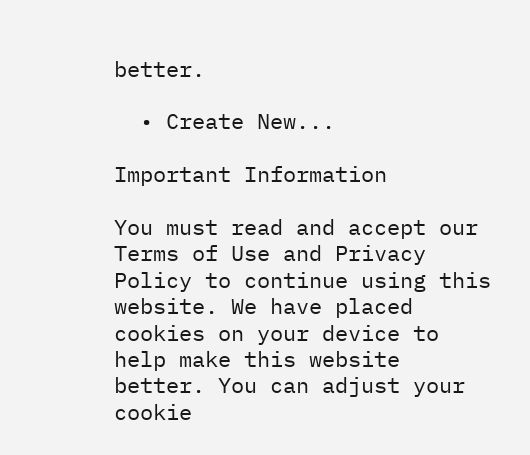better.

  • Create New...

Important Information

You must read and accept our Terms of Use and Privacy Policy to continue using this website. We have placed cookies on your device to help make this website better. You can adjust your cookie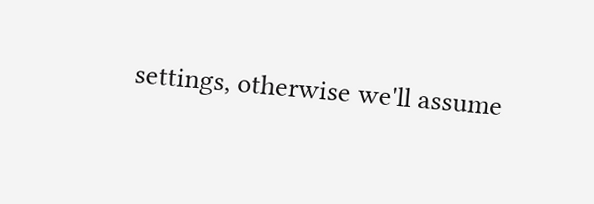settings, otherwise we'll assume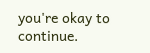you're okay to continue.